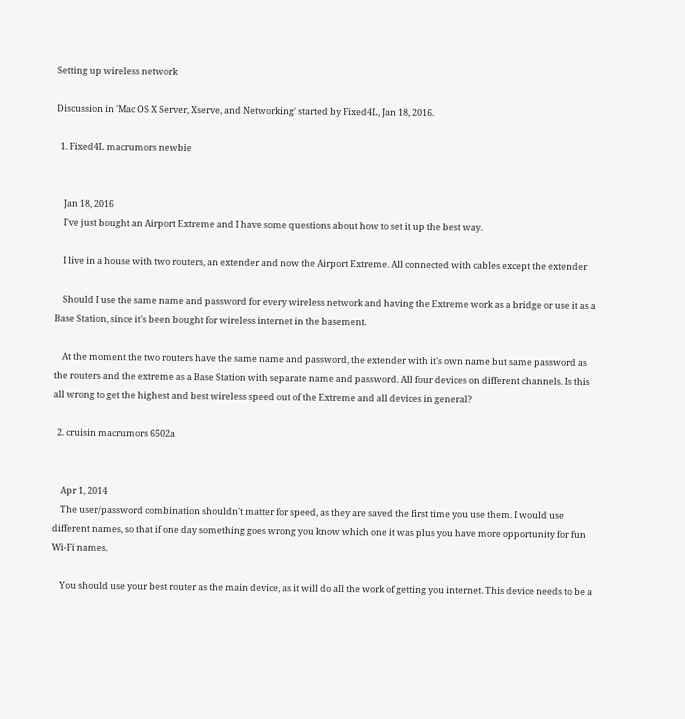Setting up wireless network

Discussion in 'Mac OS X Server, Xserve, and Networking' started by Fixed4L, Jan 18, 2016.

  1. Fixed4L macrumors newbie


    Jan 18, 2016
    I've just bought an Airport Extreme and I have some questions about how to set it up the best way.

    I live in a house with two routers, an extender and now the Airport Extreme. All connected with cables except the extender

    Should I use the same name and password for every wireless network and having the Extreme work as a bridge or use it as a Base Station, since it's been bought for wireless internet in the basement.

    At the moment the two routers have the same name and password, the extender with it's own name but same password as the routers and the extreme as a Base Station with separate name and password. All four devices on different channels. Is this all wrong to get the highest and best wireless speed out of the Extreme and all devices in general?

  2. cruisin macrumors 6502a


    Apr 1, 2014
    The user/password combination shouldn't matter for speed, as they are saved the first time you use them. I would use different names, so that if one day something goes wrong you know which one it was plus you have more opportunity for fun Wi-Fi names.

    You should use your best router as the main device, as it will do all the work of getting you internet. This device needs to be a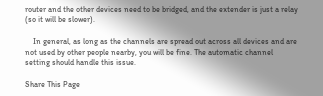router and the other devices need to be bridged, and the extender is just a relay (so it will be slower).

    In general, as long as the channels are spread out across all devices and are not used by other people nearby, you will be fine. The automatic channel setting should handle this issue.

Share This Page